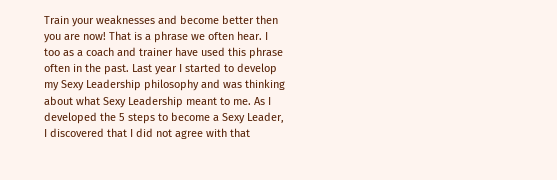Train your weaknesses and become better then you are now! That is a phrase we often hear. I too as a coach and trainer have used this phrase often in the past. Last year I started to develop my Sexy Leadership philosophy and was thinking about what Sexy Leadership meant to me. As I developed the 5 steps to become a Sexy Leader, I discovered that I did not agree with that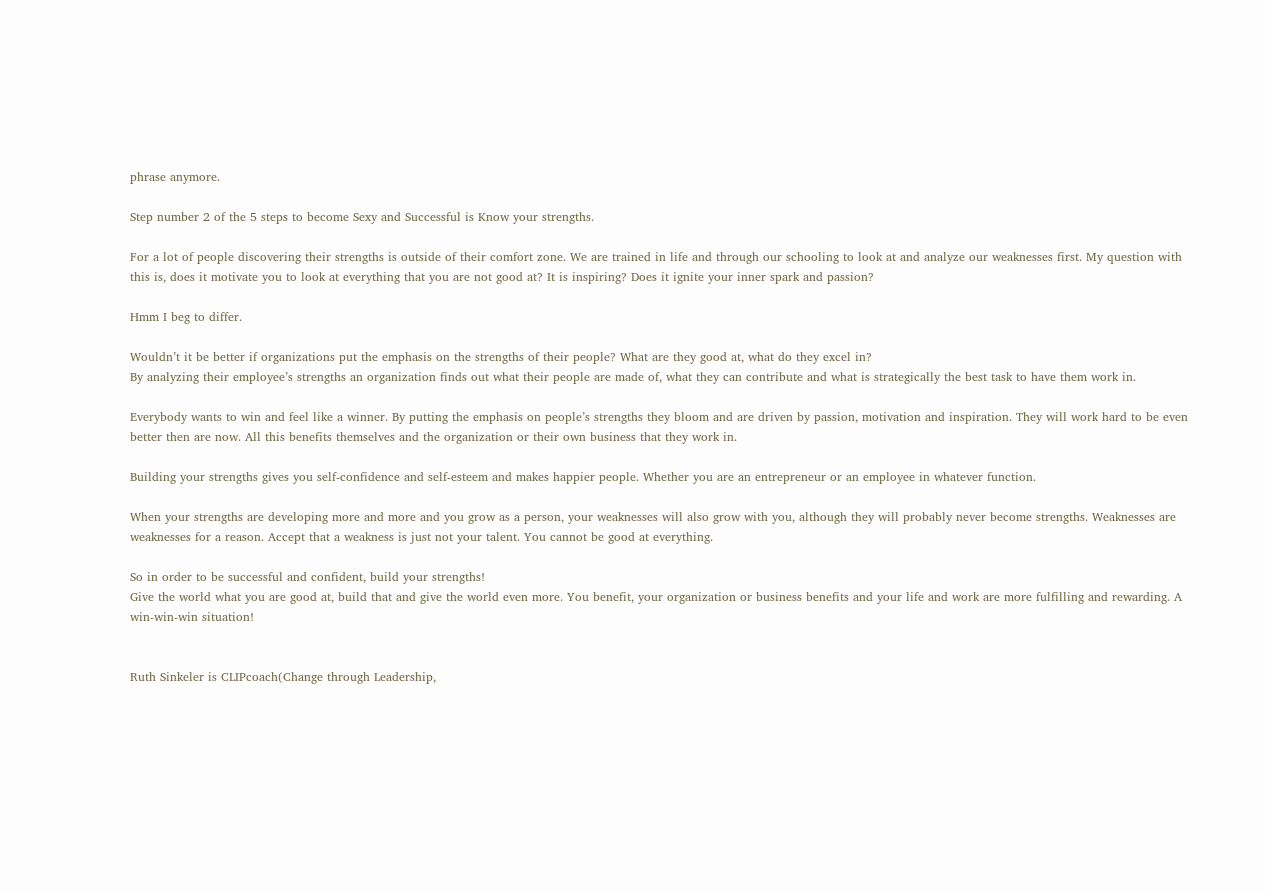phrase anymore.

Step number 2 of the 5 steps to become Sexy and Successful is Know your strengths.

For a lot of people discovering their strengths is outside of their comfort zone. We are trained in life and through our schooling to look at and analyze our weaknesses first. My question with this is, does it motivate you to look at everything that you are not good at? It is inspiring? Does it ignite your inner spark and passion?

Hmm I beg to differ.

Wouldn’t it be better if organizations put the emphasis on the strengths of their people? What are they good at, what do they excel in?
By analyzing their employee’s strengths an organization finds out what their people are made of, what they can contribute and what is strategically the best task to have them work in.

Everybody wants to win and feel like a winner. By putting the emphasis on people’s strengths they bloom and are driven by passion, motivation and inspiration. They will work hard to be even better then are now. All this benefits themselves and the organization or their own business that they work in.

Building your strengths gives you self-confidence and self-esteem and makes happier people. Whether you are an entrepreneur or an employee in whatever function.

When your strengths are developing more and more and you grow as a person, your weaknesses will also grow with you, although they will probably never become strengths. Weaknesses are weaknesses for a reason. Accept that a weakness is just not your talent. You cannot be good at everything.

So in order to be successful and confident, build your strengths!
Give the world what you are good at, build that and give the world even more. You benefit, your organization or business benefits and your life and work are more fulfilling and rewarding. A win-win-win situation!


Ruth Sinkeler is CLIPcoach(Change through Leadership,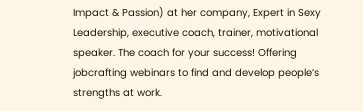Impact & Passion) at her company, Expert in Sexy Leadership, executive coach, trainer, motivational speaker. The coach for your success! Offering jobcrafting webinars to find and develop people’s strengths at work.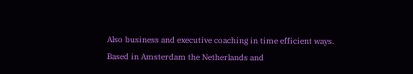Also business and executive coaching in time efficient ways.
Based in Amsterdam the Netherlands and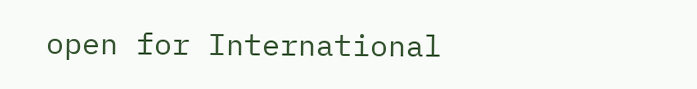open for International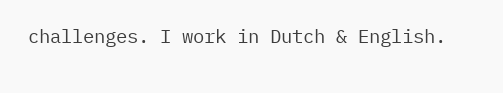challenges. I work in Dutch & English.